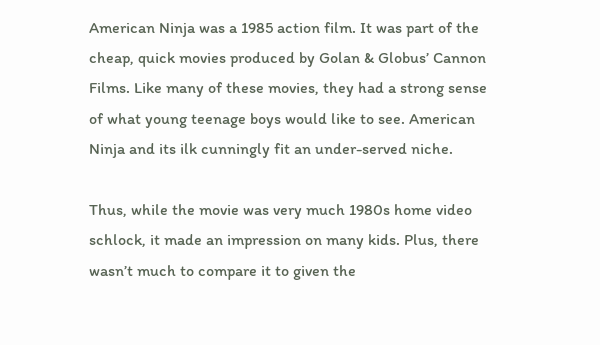American Ninja was a 1985 action film. It was part of the cheap, quick movies produced by Golan & Globus’ Cannon Films. Like many of these movies, they had a strong sense of what young teenage boys would like to see. American Ninja and its ilk cunningly fit an under-served niche.

Thus, while the movie was very much 1980s home video schlock, it made an impression on many kids. Plus, there wasn’t much to compare it to given the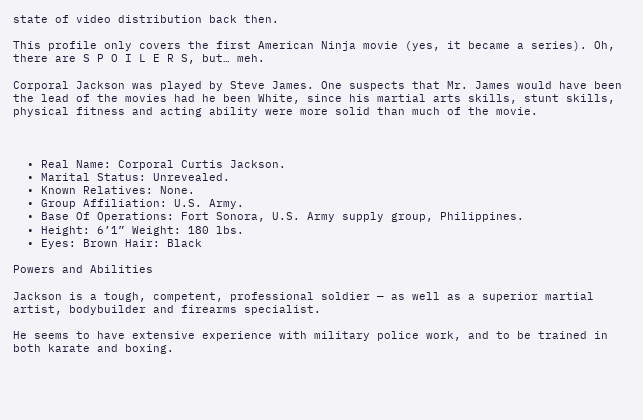state of video distribution back then.

This profile only covers the first American Ninja movie (yes, it became a series). Oh, there are S P O I L E R S, but… meh.

Corporal Jackson was played by Steve James. One suspects that Mr. James would have been the lead of the movies had he been White, since his martial arts skills, stunt skills, physical fitness and acting ability were more solid than much of the movie.



  • Real Name: Corporal Curtis Jackson.
  • Marital Status: Unrevealed.
  • Known Relatives: None.
  • Group Affiliation: U.S. Army.
  • Base Of Operations: Fort Sonora, U.S. Army supply group, Philippines.
  • Height: 6’1” Weight: 180 lbs.
  • Eyes: Brown Hair: Black

Powers and Abilities

Jackson is a tough, competent, professional soldier — as well as a superior martial artist, bodybuilder and firearms specialist.

He seems to have extensive experience with military police work, and to be trained in both karate and boxing.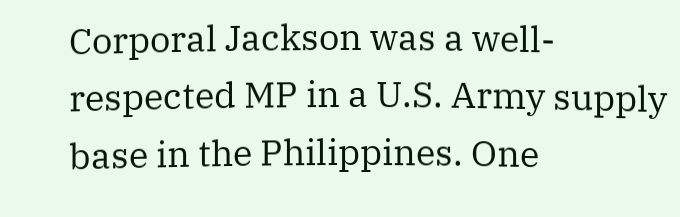Corporal Jackson was a well-respected MP in a U.S. Army supply base in the Philippines. One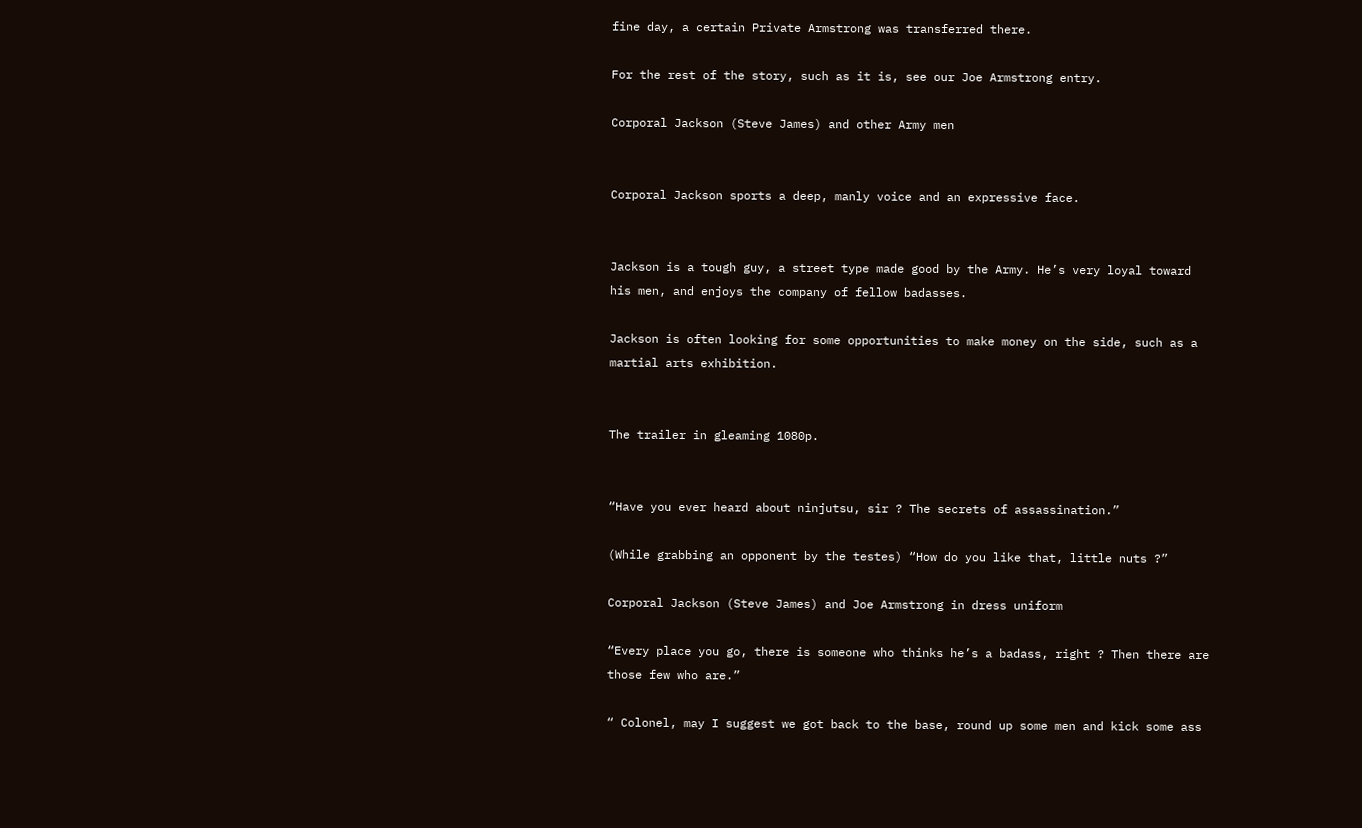fine day, a certain Private Armstrong was transferred there.

For the rest of the story, such as it is, see our Joe Armstrong entry.

Corporal Jackson (Steve James) and other Army men


Corporal Jackson sports a deep, manly voice and an expressive face.


Jackson is a tough guy, a street type made good by the Army. He’s very loyal toward his men, and enjoys the company of fellow badasses.

Jackson is often looking for some opportunities to make money on the side, such as a martial arts exhibition.


The trailer in gleaming 1080p.


“Have you ever heard about ninjutsu, sir ? The secrets of assassination.”

(While grabbing an opponent by the testes) “How do you like that, little nuts ?”

Corporal Jackson (Steve James) and Joe Armstrong in dress uniform

“Every place you go, there is someone who thinks he’s a badass, right ? Then there are those few who are.”

“ Colonel, may I suggest we got back to the base, round up some men and kick some ass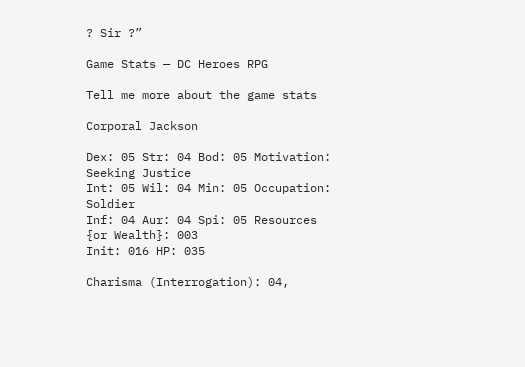? Sir ?”

Game Stats — DC Heroes RPG

Tell me more about the game stats

Corporal Jackson

Dex: 05 Str: 04 Bod: 05 Motivation: Seeking Justice
Int: 05 Wil: 04 Min: 05 Occupation: Soldier
Inf: 04 Aur: 04 Spi: 05 Resources {or Wealth}: 003
Init: 016 HP: 035

Charisma (Interrogation): 04,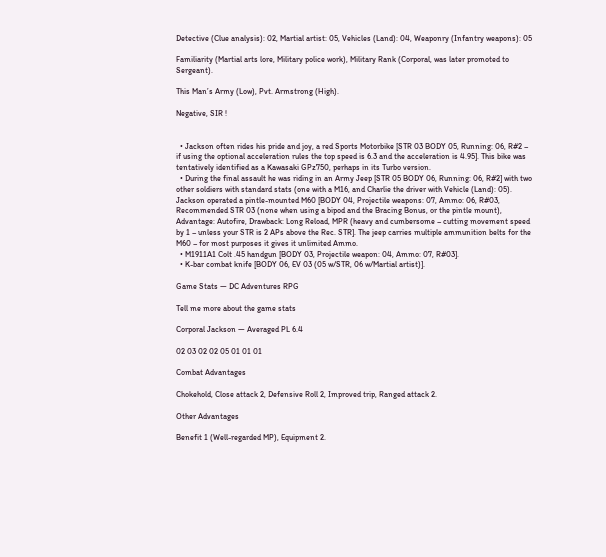Detective (Clue analysis): 02, Martial artist: 05, Vehicles (Land): 04, Weaponry (Infantry weapons): 05

Familiarity (Martial arts lore, Military police work), Military Rank (Corporal, was later promoted to Sergeant).

This Man’s Army (Low), Pvt. Armstrong (High).

Negative, SIR !


  • Jackson often rides his pride and joy, a red Sports Motorbike [STR 03 BODY 05, Running: 06, R#2 – if using the optional acceleration rules the top speed is 6.3 and the acceleration is 4.95]. This bike was tentatively identified as a Kawasaki GPz750, perhaps in its Turbo version.
  • During the final assault he was riding in an Army Jeep [STR 05 BODY 06, Running: 06, R#2] with two other soldiers with standard stats (one with a M16, and Charlie the driver with Vehicle (Land): 05). Jackson operated a pintle-mounted M60 [BODY 04, Projectile weapons: 07, Ammo: 06, R#03, Recommended STR 03 (none when using a bipod and the Bracing Bonus, or the pintle mount), Advantage: Autofire, Drawback: Long Reload, MPR (heavy and cumbersome – cutting movement speed by 1 – unless your STR is 2 APs above the Rec. STR]. The jeep carries multiple ammunition belts for the M60 – for most purposes it gives it unlimited Ammo.
  • M1911A1 Colt .45 handgun [BODY 03, Projectile weapon: 04, Ammo: 07, R#03].
  • K-bar combat knife [BODY 06, EV 03 (05 w/STR, 06 w/Martial artist)].

Game Stats — DC Adventures RPG

Tell me more about the game stats

Corporal Jackson — Averaged PL 6.4

02 03 02 02 05 01 01 01

Combat Advantages

Chokehold, Close attack 2, Defensive Roll 2, Improved trip, Ranged attack 2.

Other Advantages

Benefit 1 (Well-regarded MP), Equipment 2.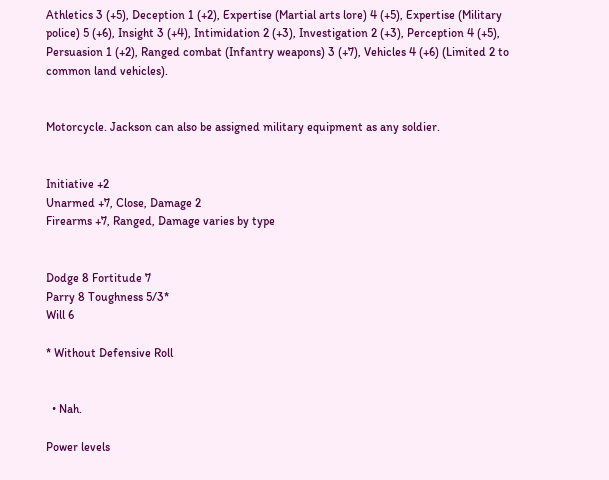Athletics 3 (+5), Deception 1 (+2), Expertise (Martial arts lore) 4 (+5), Expertise (Military police) 5 (+6), Insight 3 (+4), Intimidation 2 (+3), Investigation 2 (+3), Perception 4 (+5), Persuasion 1 (+2), Ranged combat (Infantry weapons) 3 (+7), Vehicles 4 (+6) (Limited 2 to common land vehicles).


Motorcycle. Jackson can also be assigned military equipment as any soldier.


Initiative +2
Unarmed +7, Close, Damage 2
Firearms +7, Ranged, Damage varies by type


Dodge 8 Fortitude 7
Parry 8 Toughness 5/3*
Will 6

* Without Defensive Roll


  • Nah.

Power levels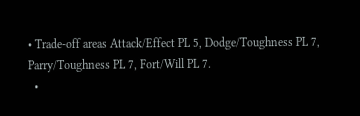• Trade-off areas Attack/Effect PL 5, Dodge/Toughness PL 7, Parry/Toughness PL 7, Fort/Will PL 7.
  •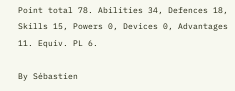Point total 78. Abilities 34, Defences 18, Skills 15, Powers 0, Devices 0, Advantages 11. Equiv. PL 6.

By Sébastien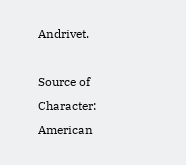Andrivet.

Source of Character: American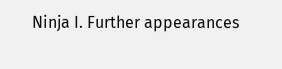Ninja I. Further appearances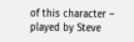of this character – played by Steve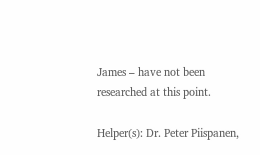James – have not been researched at this point.

Helper(s): Dr. Peter Piispanen,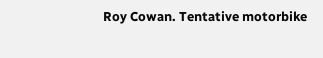Roy Cowan. Tentative motorbike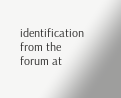identification from the forum at